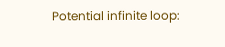Potential infinite loop: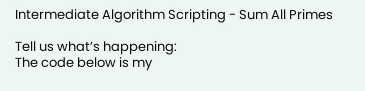Intermediate Algorithm Scripting - Sum All Primes

Tell us what’s happening:
The code below is my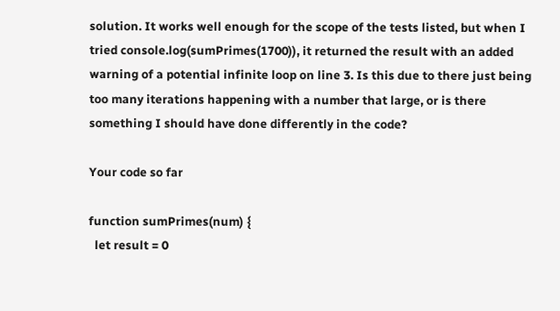solution. It works well enough for the scope of the tests listed, but when I tried console.log(sumPrimes(1700)), it returned the result with an added warning of a potential infinite loop on line 3. Is this due to there just being too many iterations happening with a number that large, or is there something I should have done differently in the code?

Your code so far

function sumPrimes(num) {
  let result = 0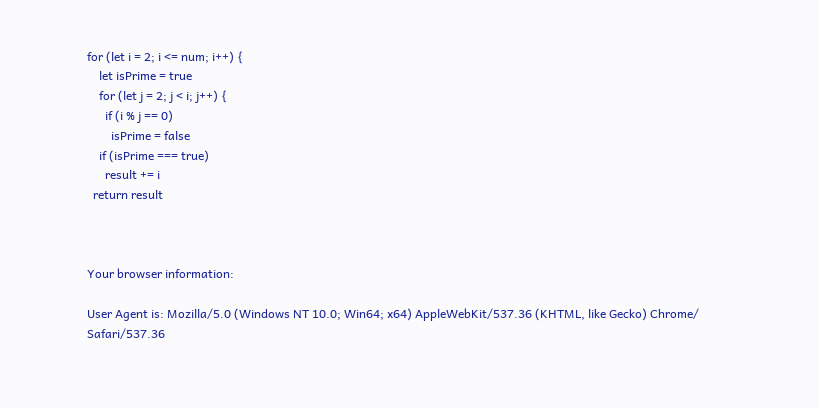for (let i = 2; i <= num; i++) {
    let isPrime = true
    for (let j = 2; j < i; j++) {
      if (i % j == 0)
        isPrime = false
    if (isPrime === true)
      result += i
  return result



Your browser information:

User Agent is: Mozilla/5.0 (Windows NT 10.0; Win64; x64) AppleWebKit/537.36 (KHTML, like Gecko) Chrome/ Safari/537.36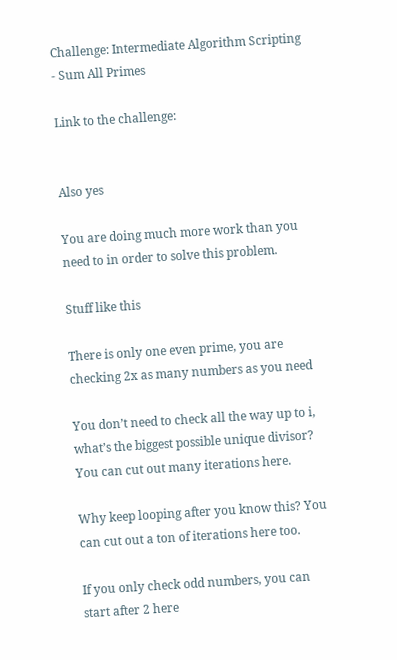Challenge: Intermediate Algorithm Scripting - Sum All Primes

Link to the challenge:


Also yes

You are doing much more work than you need to in order to solve this problem.

Stuff like this

There is only one even prime, you are checking 2x as many numbers as you need

You don’t need to check all the way up to i, what’s the biggest possible unique divisor? You can cut out many iterations here.

Why keep looping after you know this? You can cut out a ton of iterations here too.

If you only check odd numbers, you can start after 2 here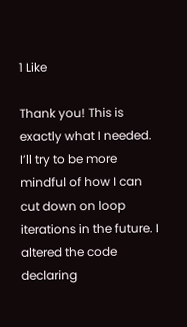1 Like

Thank you! This is exactly what I needed. I’ll try to be more mindful of how I can cut down on loop iterations in the future. I altered the code declaring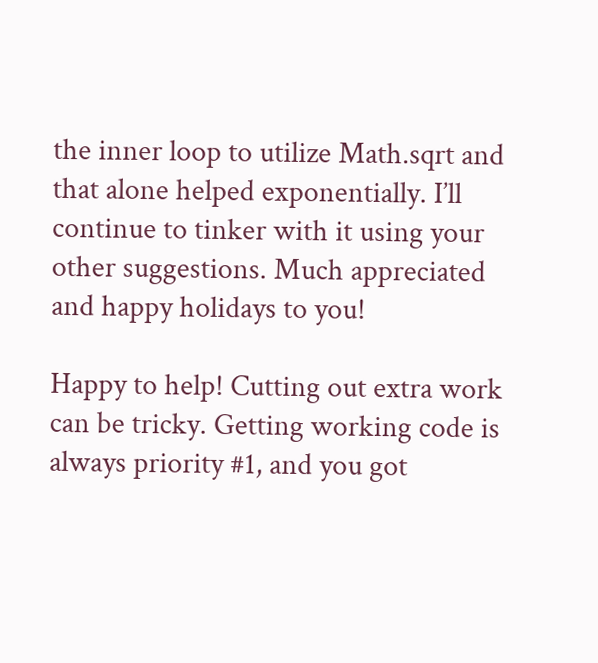the inner loop to utilize Math.sqrt and that alone helped exponentially. I’ll continue to tinker with it using your other suggestions. Much appreciated and happy holidays to you!

Happy to help! Cutting out extra work can be tricky. Getting working code is always priority #1, and you got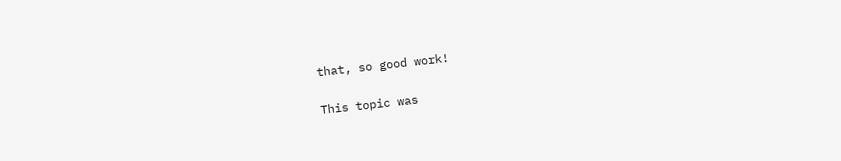that, so good work!

This topic was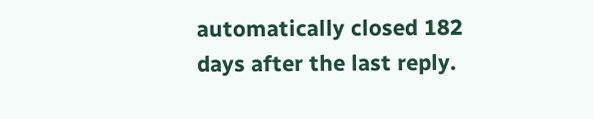automatically closed 182 days after the last reply.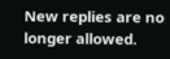New replies are no longer allowed.